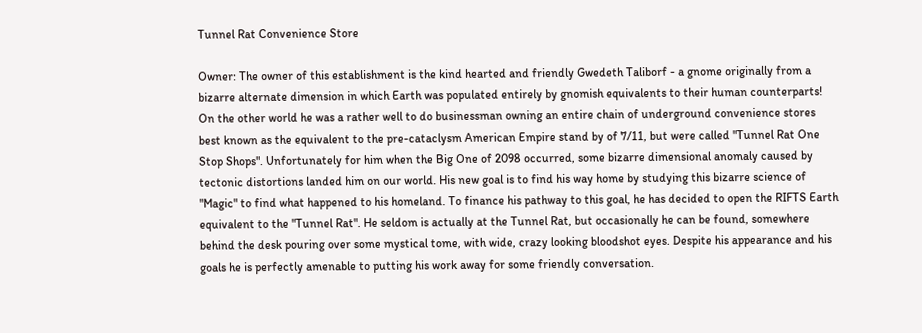Tunnel Rat Convenience Store

Owner: The owner of this establishment is the kind hearted and friendly Gwedeth Taliborf - a gnome originally from a bizarre alternate dimension in which Earth was populated entirely by gnomish equivalents to their human counterparts! On the other world he was a rather well to do businessman owning an entire chain of underground convenience stores best known as the equivalent to the pre-cataclysm American Empire stand by of 7/11, but were called "Tunnel Rat One Stop Shops". Unfortunately for him when the Big One of 2098 occurred, some bizarre dimensional anomaly caused by tectonic distortions landed him on our world. His new goal is to find his way home by studying this bizarre science of "Magic" to find what happened to his homeland. To finance his pathway to this goal, he has decided to open the RIFTS Earth equivalent to the "Tunnel Rat". He seldom is actually at the Tunnel Rat, but occasionally he can be found, somewhere behind the desk pouring over some mystical tome, with wide, crazy looking bloodshot eyes. Despite his appearance and his goals he is perfectly amenable to putting his work away for some friendly conversation.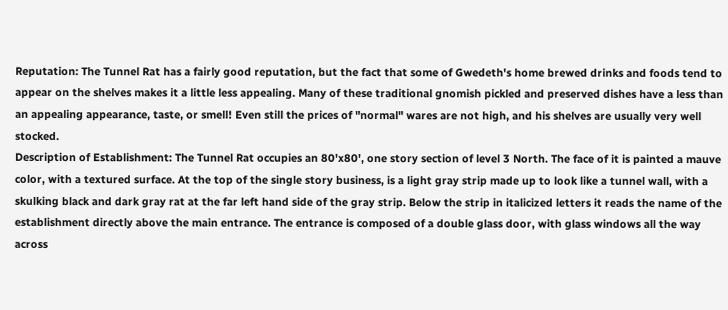Reputation: The Tunnel Rat has a fairly good reputation, but the fact that some of Gwedeth's home brewed drinks and foods tend to appear on the shelves makes it a little less appealing. Many of these traditional gnomish pickled and preserved dishes have a less than an appealing appearance, taste, or smell! Even still the prices of "normal" wares are not high, and his shelves are usually very well stocked.
Description of Establishment: The Tunnel Rat occupies an 80'x80', one story section of level 3 North. The face of it is painted a mauve color, with a textured surface. At the top of the single story business, is a light gray strip made up to look like a tunnel wall, with a skulking black and dark gray rat at the far left hand side of the gray strip. Below the strip in italicized letters it reads the name of the establishment directly above the main entrance. The entrance is composed of a double glass door, with glass windows all the way across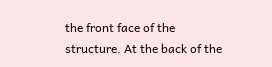the front face of the structure. At the back of the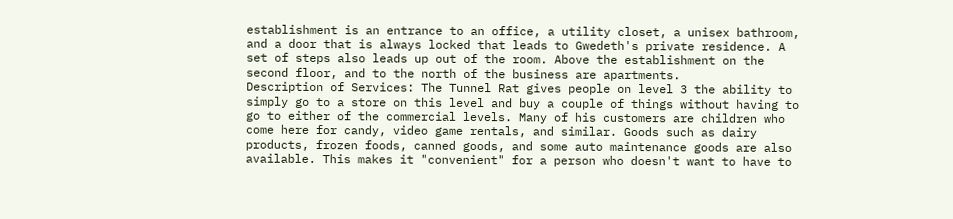establishment is an entrance to an office, a utility closet, a unisex bathroom, and a door that is always locked that leads to Gwedeth's private residence. A set of steps also leads up out of the room. Above the establishment on the second floor, and to the north of the business are apartments.
Description of Services: The Tunnel Rat gives people on level 3 the ability to simply go to a store on this level and buy a couple of things without having to go to either of the commercial levels. Many of his customers are children who come here for candy, video game rentals, and similar. Goods such as dairy products, frozen foods, canned goods, and some auto maintenance goods are also available. This makes it "convenient" for a person who doesn't want to have to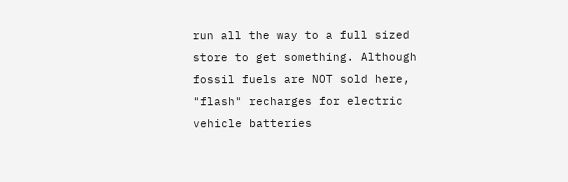run all the way to a full sized store to get something. Although fossil fuels are NOT sold here, "flash" recharges for electric vehicle batteries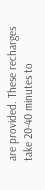are provided. These recharges take 20-40 minutes to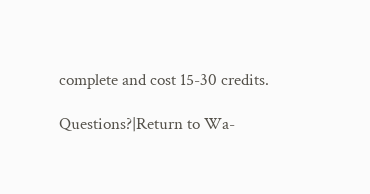complete and cost 15-30 credits.

Questions?|Return to Wa-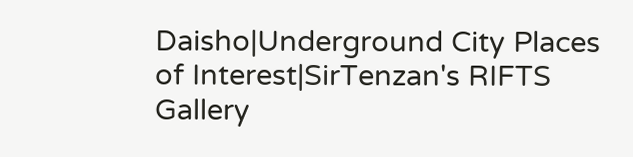Daisho|Underground City Places of Interest|SirTenzan's RIFTS Gallery